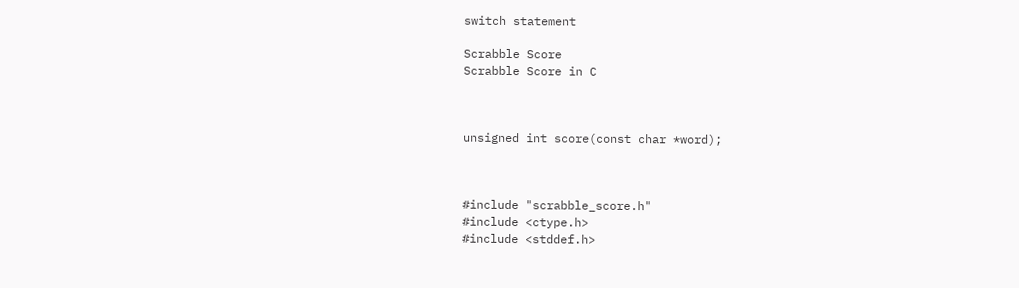switch statement

Scrabble Score
Scrabble Score in C



unsigned int score(const char *word);



#include "scrabble_score.h"
#include <ctype.h>
#include <stddef.h>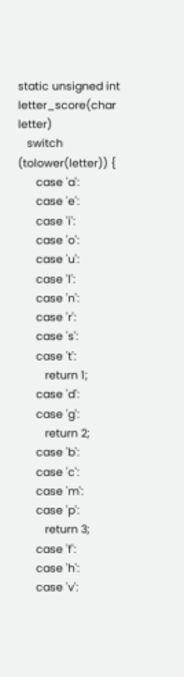static unsigned int letter_score(char letter)
   switch (tolower(letter)) {
      case 'a':
      case 'e':
      case 'i':
      case 'o':
      case 'u':
      case 'l':
      case 'n':
      case 'r':
      case 's':
      case 't':
         return 1;
      case 'd':
      case 'g':
         return 2;
      case 'b':
      case 'c':
      case 'm':
      case 'p':
         return 3;
      case 'f':
      case 'h':
      case 'v':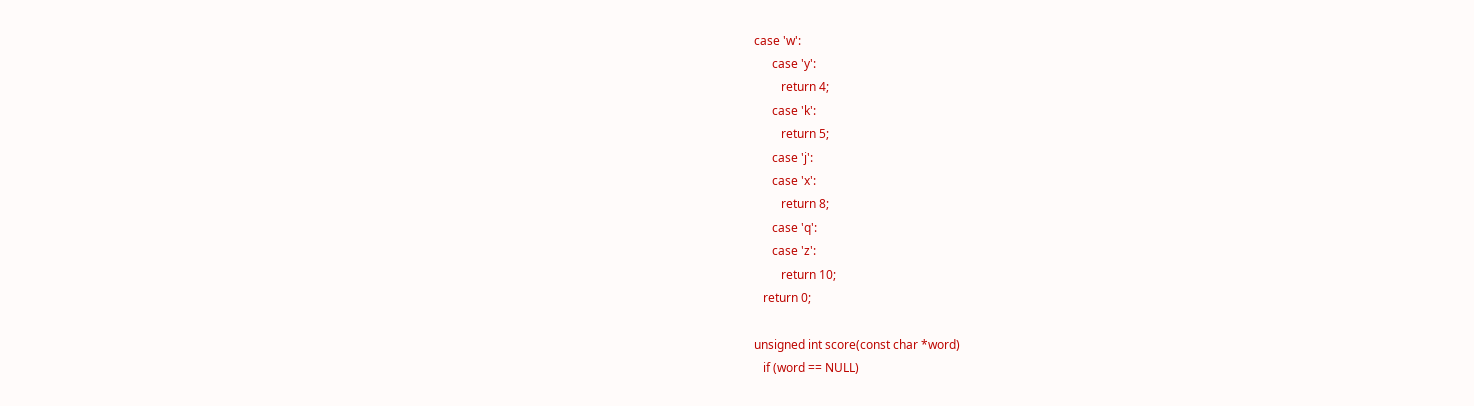case 'w':
      case 'y':
         return 4;
      case 'k':
         return 5;
      case 'j':
      case 'x':
         return 8;
      case 'q':
      case 'z':
         return 10;
   return 0;

unsigned int score(const char *word)
   if (word == NULL)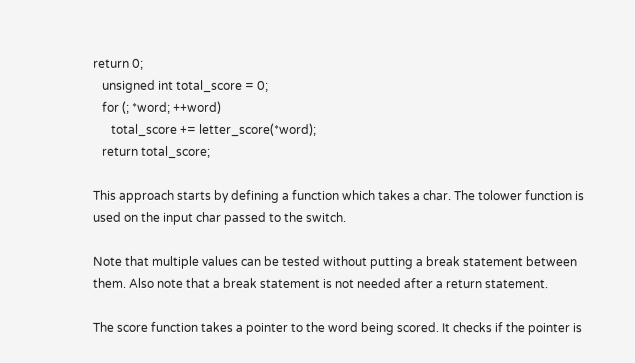return 0;
   unsigned int total_score = 0;
   for (; *word; ++word)
      total_score += letter_score(*word);
   return total_score;

This approach starts by defining a function which takes a char. The tolower function is used on the input char passed to the switch.

Note that multiple values can be tested without putting a break statement between them. Also note that a break statement is not needed after a return statement.

The score function takes a pointer to the word being scored. It checks if the pointer is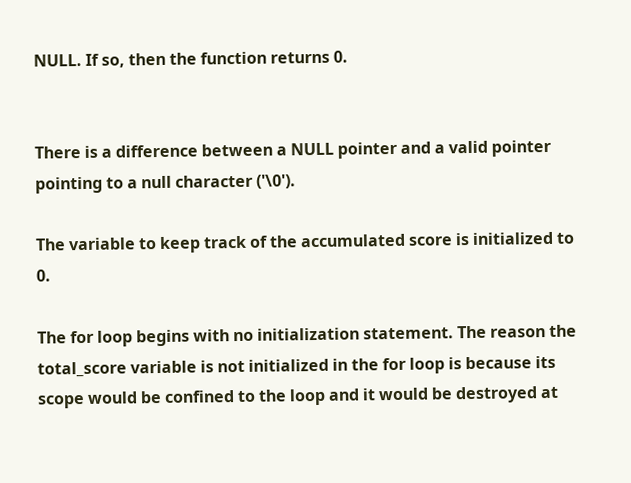NULL. If so, then the function returns 0.


There is a difference between a NULL pointer and a valid pointer pointing to a null character ('\0').

The variable to keep track of the accumulated score is initialized to 0.

The for loop begins with no initialization statement. The reason the total_score variable is not initialized in the for loop is because its scope would be confined to the loop and it would be destroyed at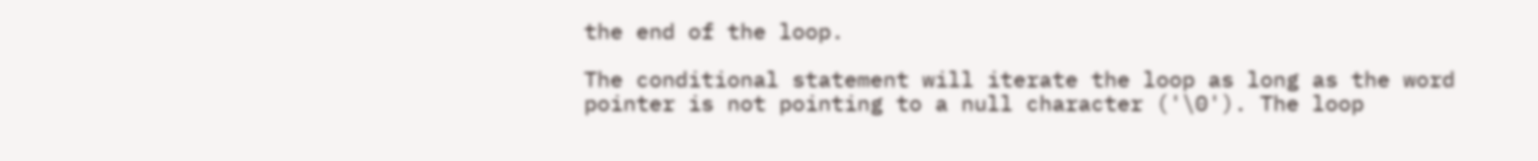the end of the loop.

The conditional statement will iterate the loop as long as the word pointer is not pointing to a null character ('\0'). The loop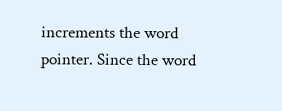increments the word pointer. Since the word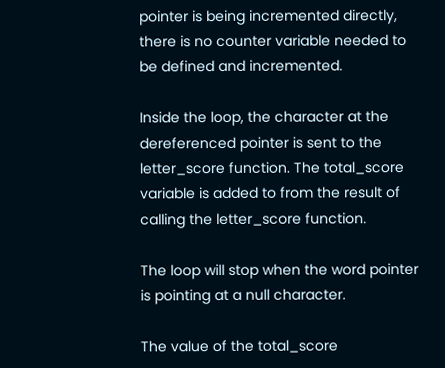pointer is being incremented directly, there is no counter variable needed to be defined and incremented.

Inside the loop, the character at the dereferenced pointer is sent to the letter_score function. The total_score variable is added to from the result of calling the letter_score function.

The loop will stop when the word pointer is pointing at a null character.

The value of the total_score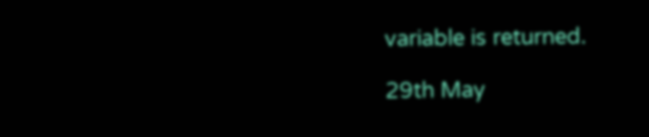variable is returned.

29th May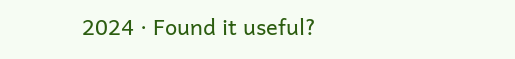2024 · Found it useful?